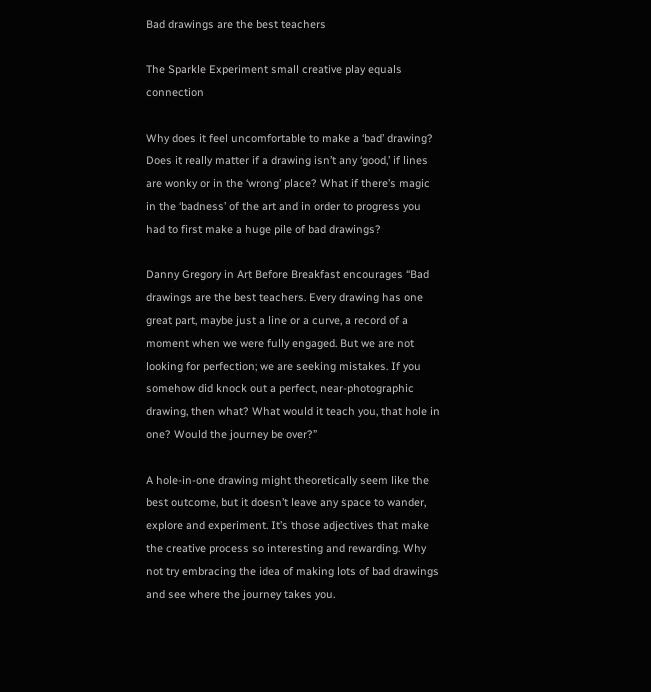Bad drawings are the best teachers

The Sparkle Experiment small creative play equals connection

Why does it feel uncomfortable to make a ‘bad’ drawing? Does it really matter if a drawing isn’t any ‘good,’ if lines are wonky or in the ‘wrong’ place? What if there’s magic in the ‘badness’ of the art and in order to progress you had to first make a huge pile of bad drawings?

Danny Gregory in Art Before Breakfast encourages “Bad drawings are the best teachers. Every drawing has one great part, maybe just a line or a curve, a record of a moment when we were fully engaged. But we are not looking for perfection; we are seeking mistakes. If you somehow did knock out a perfect, near-photographic drawing, then what? What would it teach you, that hole in one? Would the journey be over?”

A hole-in-one drawing might theoretically seem like the best outcome, but it doesn’t leave any space to wander, explore and experiment. It’s those adjectives that make the creative process so interesting and rewarding. Why not try embracing the idea of making lots of bad drawings and see where the journey takes you.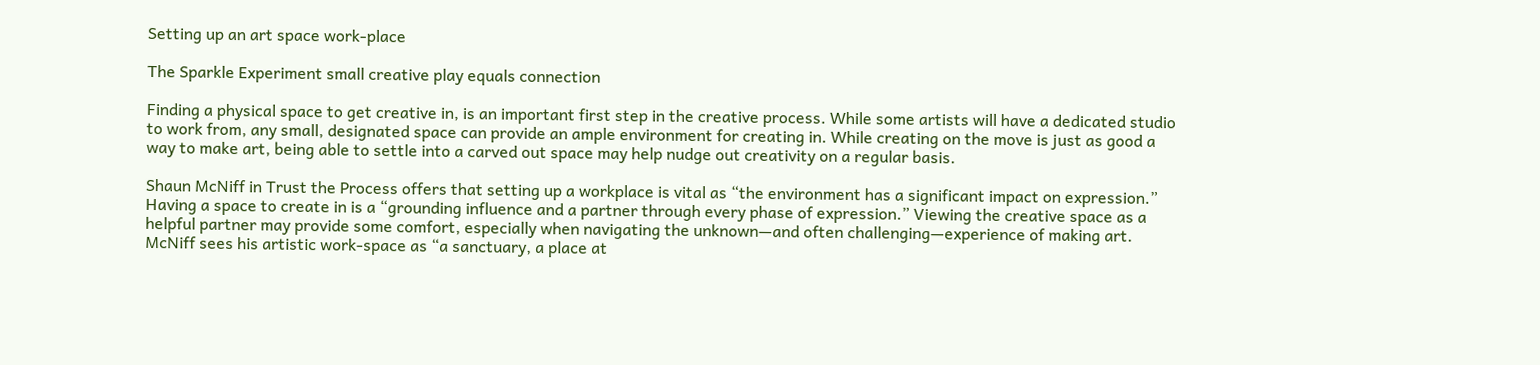Setting up an art space work-place

The Sparkle Experiment small creative play equals connection

Finding a physical space to get creative in, is an important first step in the creative process. While some artists will have a dedicated studio to work from, any small, designated space can provide an ample environment for creating in. While creating on the move is just as good a way to make art, being able to settle into a carved out space may help nudge out creativity on a regular basis.

Shaun McNiff in Trust the Process offers that setting up a workplace is vital as “the environment has a significant impact on expression.” Having a space to create in is a “grounding influence and a partner through every phase of expression.” Viewing the creative space as a helpful partner may provide some comfort, especially when navigating the unknown—and often challenging—experience of making art. McNiff sees his artistic work-space as “a sanctuary, a place at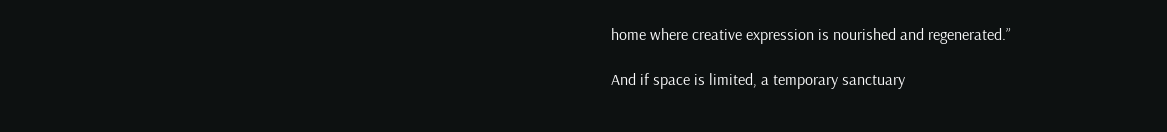home where creative expression is nourished and regenerated.”

And if space is limited, a temporary sanctuary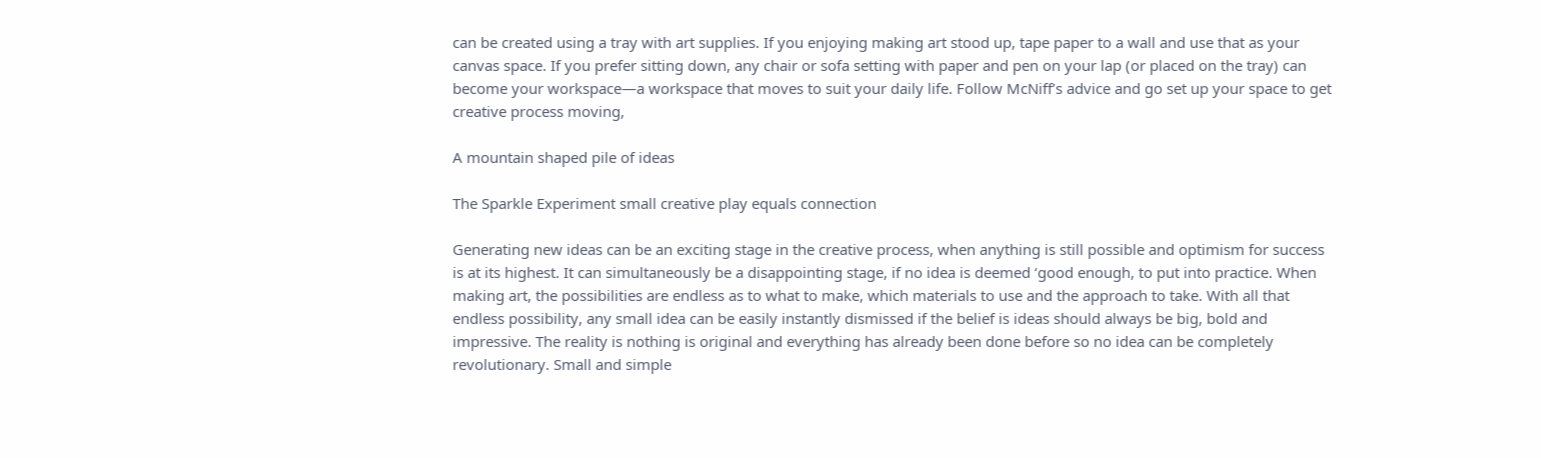can be created using a tray with art supplies. If you enjoying making art stood up, tape paper to a wall and use that as your canvas space. If you prefer sitting down, any chair or sofa setting with paper and pen on your lap (or placed on the tray) can become your workspace—a workspace that moves to suit your daily life. Follow McNiff’s advice and go set up your space to get creative process moving,

A mountain shaped pile of ideas

The Sparkle Experiment small creative play equals connection

Generating new ideas can be an exciting stage in the creative process, when anything is still possible and optimism for success is at its highest. It can simultaneously be a disappointing stage, if no idea is deemed ‘good enough, to put into practice. When making art, the possibilities are endless as to what to make, which materials to use and the approach to take. With all that endless possibility, any small idea can be easily instantly dismissed if the belief is ideas should always be big, bold and impressive. The reality is nothing is original and everything has already been done before so no idea can be completely revolutionary. Small and simple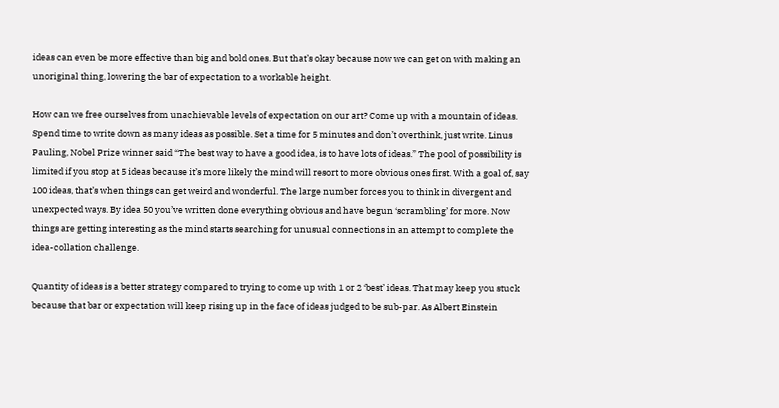ideas can even be more effective than big and bold ones. But that’s okay because now we can get on with making an unoriginal thing, lowering the bar of expectation to a workable height.

How can we free ourselves from unachievable levels of expectation on our art? Come up with a mountain of ideas. Spend time to write down as many ideas as possible. Set a time for 5 minutes and don’t overthink, just write. Linus Pauling, Nobel Prize winner said “The best way to have a good idea, is to have lots of ideas.” The pool of possibility is limited if you stop at 5 ideas because it’s more likely the mind will resort to more obvious ones first. With a goal of, say 100 ideas, that’s when things can get weird and wonderful. The large number forces you to think in divergent and unexpected ways. By idea 50 you’ve written done everything obvious and have begun ‘scrambling’ for more. Now things are getting interesting as the mind starts searching for unusual connections in an attempt to complete the idea-collation challenge.

Quantity of ideas is a better strategy compared to trying to come up with 1 or 2 ‘best’ ideas. That may keep you stuck because that bar or expectation will keep rising up in the face of ideas judged to be sub-par. As Albert Einstein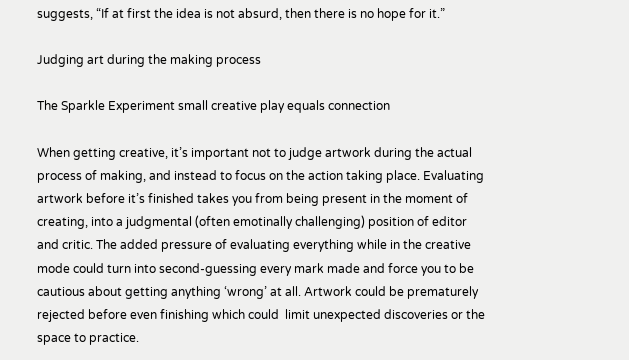suggests, “If at first the idea is not absurd, then there is no hope for it.”

Judging art during the making process

The Sparkle Experiment small creative play equals connection

When getting creative, it’s important not to judge artwork during the actual process of making, and instead to focus on the action taking place. Evaluating artwork before it’s finished takes you from being present in the moment of creating, into a judgmental (often emotinally challenging) position of editor and critic. The added pressure of evaluating everything while in the creative mode could turn into second-guessing every mark made and force you to be cautious about getting anything ‘wrong’ at all. Artwork could be prematurely rejected before even finishing which could  limit unexpected discoveries or the space to practice.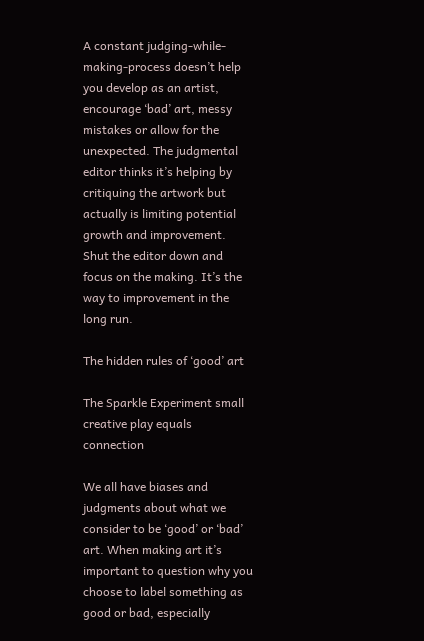A constant judging-while-making-process doesn’t help you develop as an artist, encourage ‘bad’ art, messy mistakes or allow for the unexpected. The judgmental editor thinks it’s helping by critiquing the artwork but actually is limiting potential growth and improvement. Shut the editor down and focus on the making. It’s the way to improvement in the long run.

The hidden rules of ‘good’ art

The Sparkle Experiment small creative play equals connection

We all have biases and judgments about what we consider to be ‘good’ or ‘bad’ art. When making art it’s important to question why you choose to label something as good or bad, especially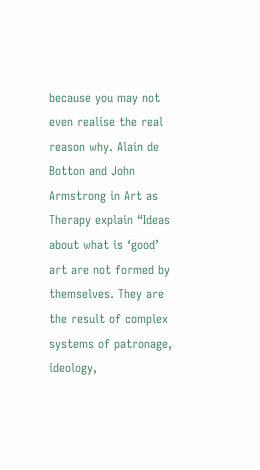because you may not even realise the real reason why. Alain de Botton and John Armstrong in Art as Therapy explain “Ideas about what is ‘good’ art are not formed by themselves. They are the result of complex systems of patronage, ideology,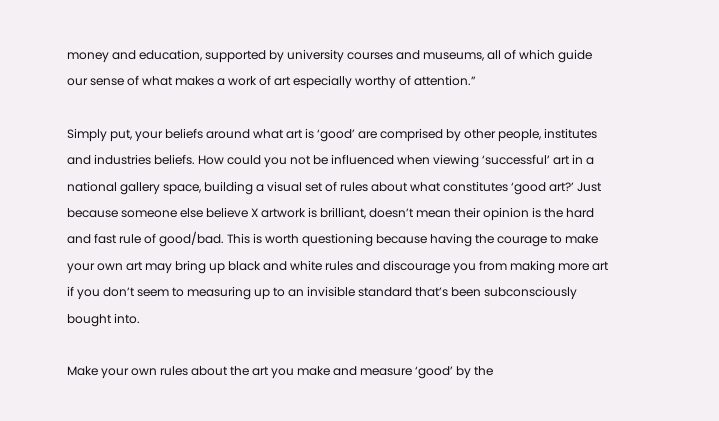money and education, supported by university courses and museums, all of which guide our sense of what makes a work of art especially worthy of attention.”

Simply put, your beliefs around what art is ‘good’ are comprised by other people, institutes and industries beliefs. How could you not be influenced when viewing ‘successful’ art in a national gallery space, building a visual set of rules about what constitutes ‘good art?’ Just because someone else believe X artwork is brilliant, doesn’t mean their opinion is the hard and fast rule of good/bad. This is worth questioning because having the courage to make your own art may bring up black and white rules and discourage you from making more art if you don’t seem to measuring up to an invisible standard that’s been subconsciously bought into.

Make your own rules about the art you make and measure ‘good’ by the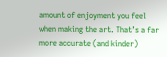amount of enjoyment you feel when making the art. That’s a far more accurate (and kinder)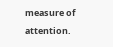measure of attention.